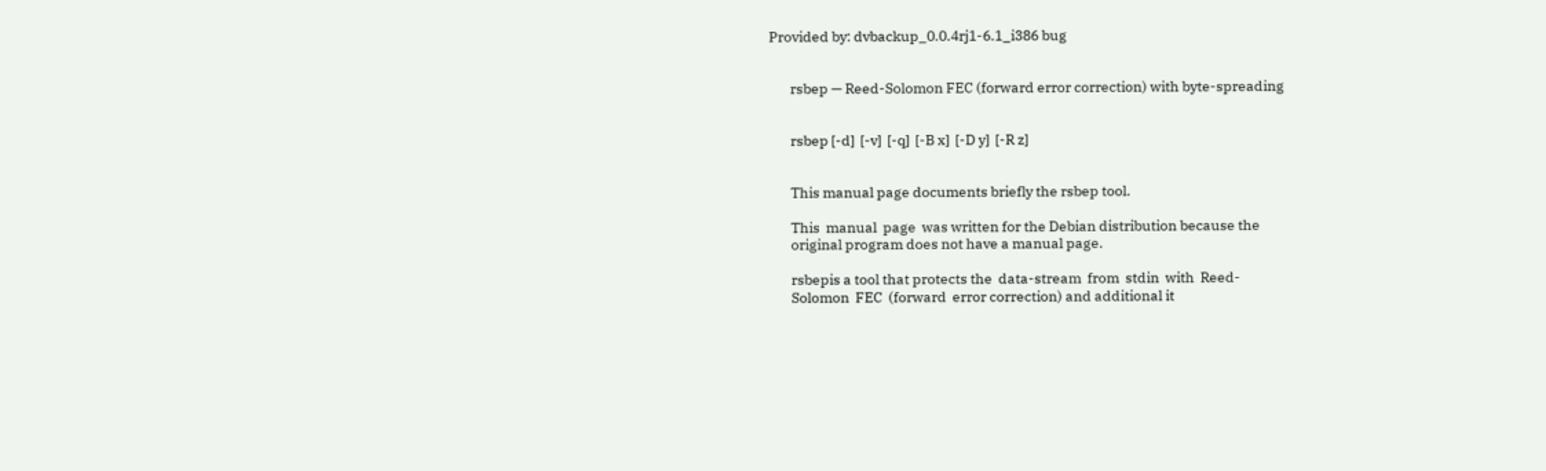Provided by: dvbackup_0.0.4rj1-6.1_i386 bug


       rsbep — Reed-Solomon FEC (forward error correction) with byte-spreading


       rsbep [-d]  [-v]  [-q]  [-B x]  [-D y]  [-R z]


       This manual page documents briefly the rsbep tool.

       This  manual  page  was written for the Debian distribution because the
       original program does not have a manual page.

       rsbepis a tool that protects the  data-stream  from  stdin  with  Reed-
       Solomon  FEC  (forward  error correction) and additional it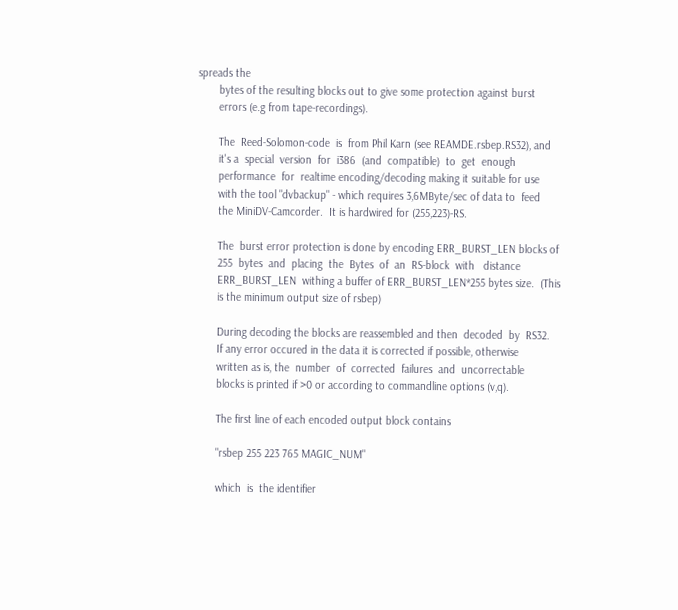spreads the
       bytes of the resulting blocks out to give some protection against burst
       errors (e.g from tape-recordings).

       The  Reed-Solomon-code  is  from Phil Karn (see REAMDE.rsbep.RS32), and
       it's a  special  version  for  i386  (and  compatible)  to  get  enough
       performance  for  realtime encoding/decoding making it suitable for use
       with the tool "dvbackup" - which requires 3,6MByte/sec of data to  feed
       the MiniDV-Camcorder.  It is hardwired for (255,223)-RS.

       The  burst error protection is done by encoding ERR_BURST_LEN blocks of
       255  bytes  and  placing  the  Bytes  of  an  RS-block  with   distance
       ERR_BURST_LEN  withing a buffer of ERR_BURST_LEN*255 bytes size.  (This
       is the minimum output size of rsbep)

       During decoding the blocks are reassembled and then  decoded  by  RS32.
       If any error occured in the data it is corrected if possible, otherwise
       written as is, the  number  of  corrected  failures  and  uncorrectable
       blocks is printed if >0 or according to commandline options (v,q).

       The first line of each encoded output block contains

       "rsbep 255 223 765 MAGIC_NUM"

       which  is  the identifier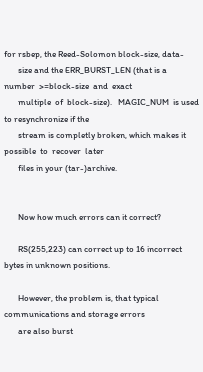for rsbep, the Reed-Solomon block-size, data-
       size and the ERR_BURST_LEN (that is a  number  >=block-size  and  exact
       multiple  of  block-size).   MAGIC_NUM  is used to resynchronize if the
       stream is completly broken, which makes it possible  to  recover  later
       files in your (tar-)archive.


       Now how much errors can it correct?

       RS(255,223) can correct up to 16 incorrect bytes in unknown positions.

       However, the problem is, that typical communications and storage errors
       are also burst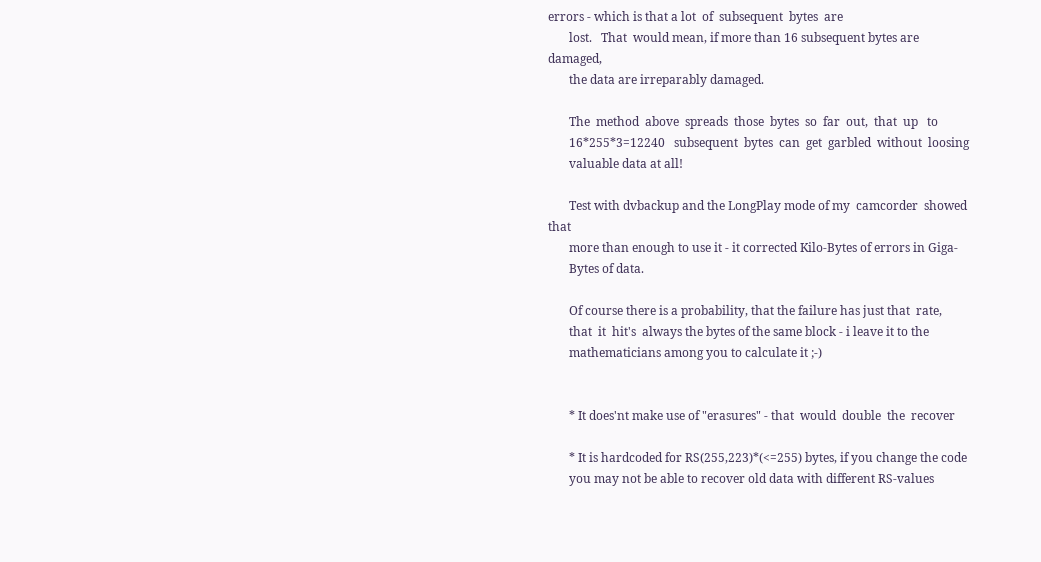errors - which is that a lot  of  subsequent  bytes  are
       lost.   That  would mean, if more than 16 subsequent bytes are damaged,
       the data are irreparably damaged.

       The  method  above  spreads  those  bytes  so  far  out,  that  up   to
       16*255*3=12240   subsequent  bytes  can  get  garbled  without  loosing
       valuable data at all!

       Test with dvbackup and the LongPlay mode of my  camcorder  showed  that
       more than enough to use it - it corrected Kilo-Bytes of errors in Giga-
       Bytes of data.

       Of course there is a probability, that the failure has just that  rate,
       that  it  hit's  always the bytes of the same block - i leave it to the
       mathematicians among you to calculate it ;-)


       * It does'nt make use of "erasures" - that  would  double  the  recover

       * It is hardcoded for RS(255,223)*(<=255) bytes, if you change the code
       you may not be able to recover old data with different RS-values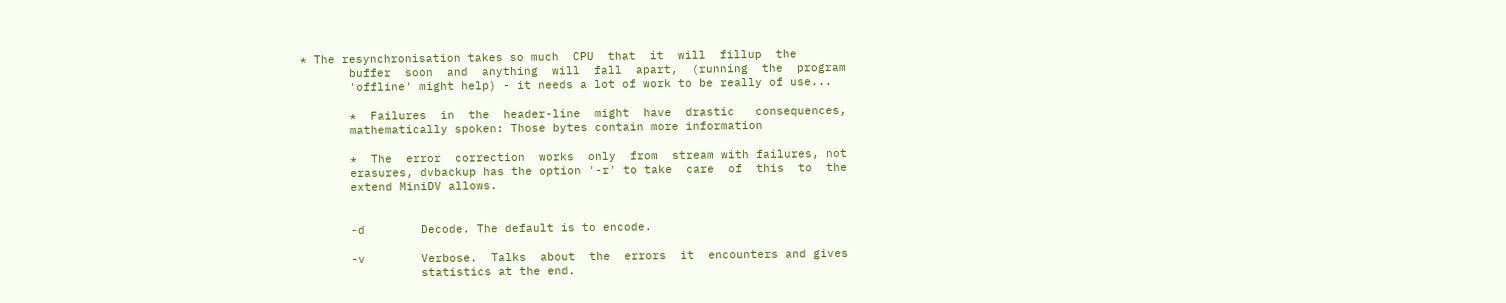* The resynchronisation takes so much  CPU  that  it  will  fillup  the
       buffer  soon  and  anything  will  fall  apart,  (running  the  program
       'offline' might help) - it needs a lot of work to be really of use...

       *  Failures  in  the  header-line  might  have  drastic   consequences,
       mathematically spoken: Those bytes contain more information

       *  The  error  correction  works  only  from  stream with failures, not
       erasures, dvbackup has the option '-r' to take  care  of  this  to  the
       extend MiniDV allows.


       -d        Decode. The default is to encode.

       -v        Verbose.  Talks  about  the  errors  it  encounters and gives
                 statistics at the end.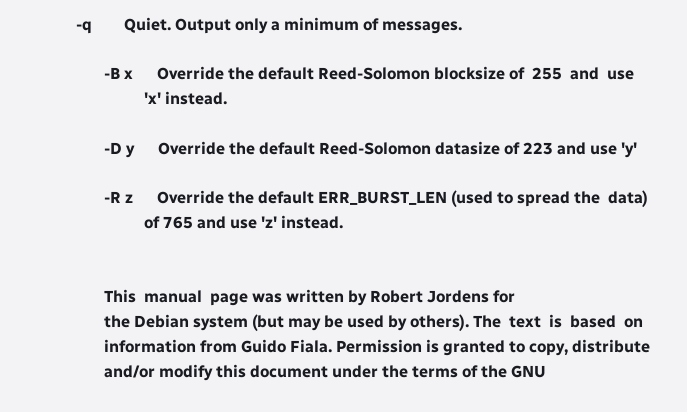-q        Quiet. Output only a minimum of messages.

       -B x      Override the default Reed-Solomon blocksize of  255  and  use
                 'x' instead.

       -D y      Override the default Reed-Solomon datasize of 223 and use 'y'

       -R z      Override the default ERR_BURST_LEN (used to spread the  data)
                 of 765 and use 'z' instead.


       This  manual  page was written by Robert Jordens for
       the Debian system (but may be used by others). The  text  is  based  on
       information from Guido Fiala. Permission is granted to copy, distribute
       and/or modify this document under the terms of the GNU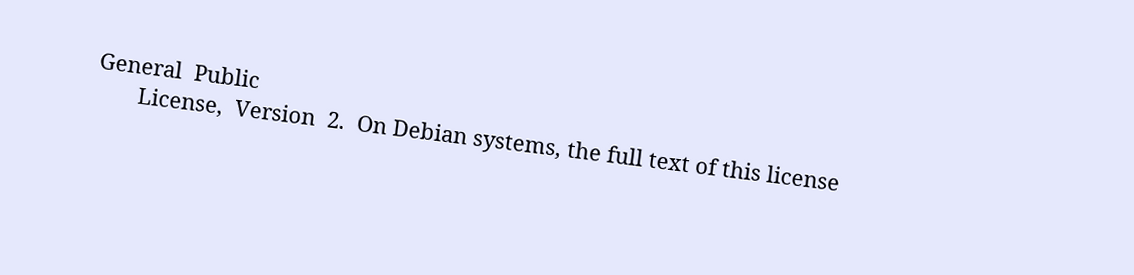General  Public
       License,  Version  2.  On Debian systems, the full text of this license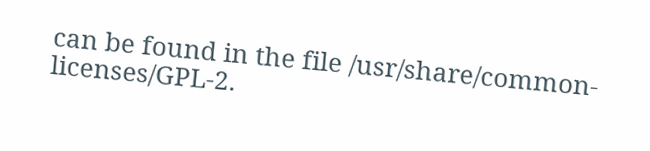can be found in the file /usr/share/common-licenses/GPL-2.